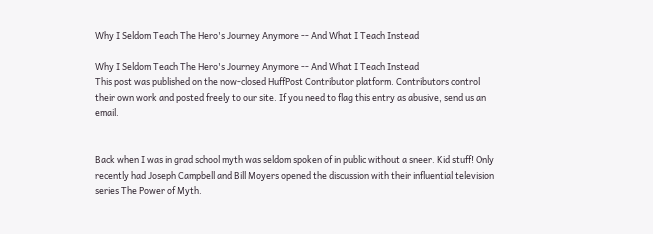Why I Seldom Teach The Hero's Journey Anymore -- And What I Teach Instead

Why I Seldom Teach The Hero's Journey Anymore -- And What I Teach Instead
This post was published on the now-closed HuffPost Contributor platform. Contributors control their own work and posted freely to our site. If you need to flag this entry as abusive, send us an email.


Back when I was in grad school myth was seldom spoken of in public without a sneer. Kid stuff! Only recently had Joseph Campbell and Bill Moyers opened the discussion with their influential television series The Power of Myth.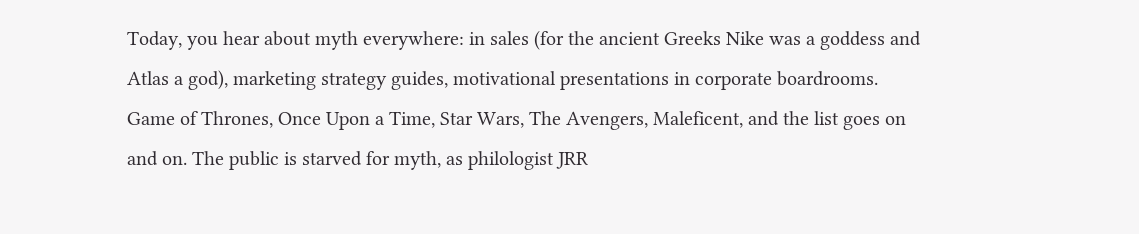Today, you hear about myth everywhere: in sales (for the ancient Greeks Nike was a goddess and Atlas a god), marketing strategy guides, motivational presentations in corporate boardrooms. Game of Thrones, Once Upon a Time, Star Wars, The Avengers, Maleficent, and the list goes on and on. The public is starved for myth, as philologist JRR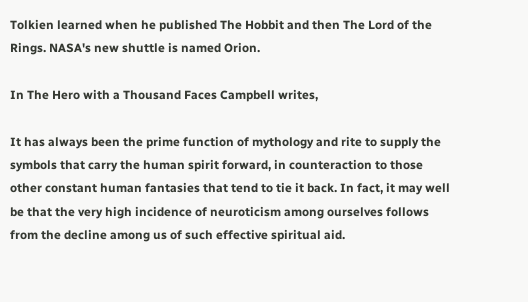Tolkien learned when he published The Hobbit and then The Lord of the Rings. NASA's new shuttle is named Orion.

In The Hero with a Thousand Faces Campbell writes,

It has always been the prime function of mythology and rite to supply the symbols that carry the human spirit forward, in counteraction to those other constant human fantasies that tend to tie it back. In fact, it may well be that the very high incidence of neuroticism among ourselves follows from the decline among us of such effective spiritual aid.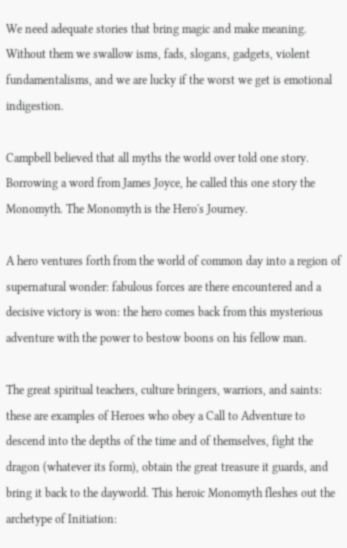We need adequate stories that bring magic and make meaning. Without them we swallow isms, fads, slogans, gadgets, violent fundamentalisms, and we are lucky if the worst we get is emotional indigestion.

Campbell believed that all myths the world over told one story. Borrowing a word from James Joyce, he called this one story the Monomyth. The Monomyth is the Hero's Journey.

A hero ventures forth from the world of common day into a region of supernatural wonder: fabulous forces are there encountered and a decisive victory is won: the hero comes back from this mysterious adventure with the power to bestow boons on his fellow man.

The great spiritual teachers, culture bringers, warriors, and saints: these are examples of Heroes who obey a Call to Adventure to descend into the depths of the time and of themselves, fight the dragon (whatever its form), obtain the great treasure it guards, and bring it back to the dayworld. This heroic Monomyth fleshes out the archetype of Initiation: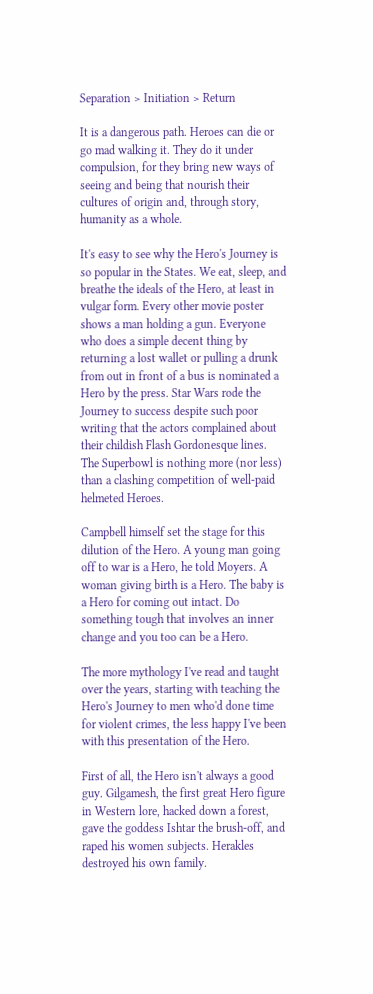Separation > Initiation > Return

It is a dangerous path. Heroes can die or go mad walking it. They do it under compulsion, for they bring new ways of seeing and being that nourish their cultures of origin and, through story, humanity as a whole.

It's easy to see why the Hero's Journey is so popular in the States. We eat, sleep, and breathe the ideals of the Hero, at least in vulgar form. Every other movie poster shows a man holding a gun. Everyone who does a simple decent thing by returning a lost wallet or pulling a drunk from out in front of a bus is nominated a Hero by the press. Star Wars rode the Journey to success despite such poor writing that the actors complained about their childish Flash Gordonesque lines. The Superbowl is nothing more (nor less) than a clashing competition of well-paid helmeted Heroes.

Campbell himself set the stage for this dilution of the Hero. A young man going off to war is a Hero, he told Moyers. A woman giving birth is a Hero. The baby is a Hero for coming out intact. Do something tough that involves an inner change and you too can be a Hero.

The more mythology I've read and taught over the years, starting with teaching the Hero's Journey to men who'd done time for violent crimes, the less happy I've been with this presentation of the Hero.

First of all, the Hero isn't always a good guy. Gilgamesh, the first great Hero figure in Western lore, hacked down a forest, gave the goddess Ishtar the brush-off, and raped his women subjects. Herakles destroyed his own family.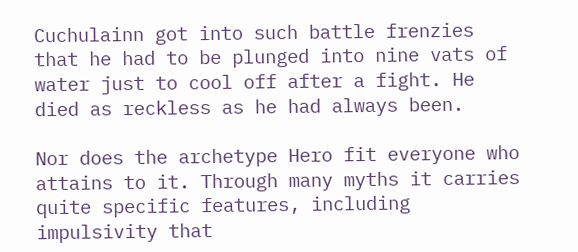Cuchulainn got into such battle frenzies that he had to be plunged into nine vats of water just to cool off after a fight. He died as reckless as he had always been.

Nor does the archetype Hero fit everyone who attains to it. Through many myths it carries quite specific features, including impulsivity that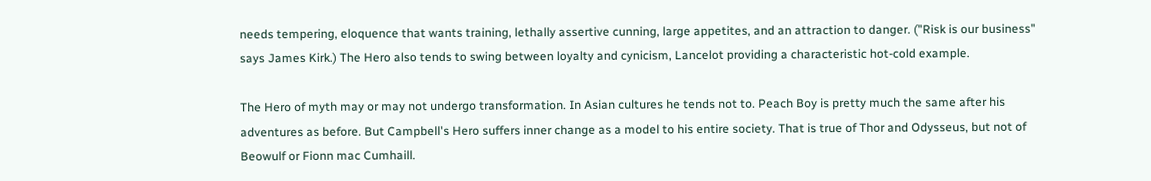needs tempering, eloquence that wants training, lethally assertive cunning, large appetites, and an attraction to danger. ("Risk is our business" says James Kirk.) The Hero also tends to swing between loyalty and cynicism, Lancelot providing a characteristic hot-cold example.

The Hero of myth may or may not undergo transformation. In Asian cultures he tends not to. Peach Boy is pretty much the same after his adventures as before. But Campbell's Hero suffers inner change as a model to his entire society. That is true of Thor and Odysseus, but not of Beowulf or Fionn mac Cumhaill.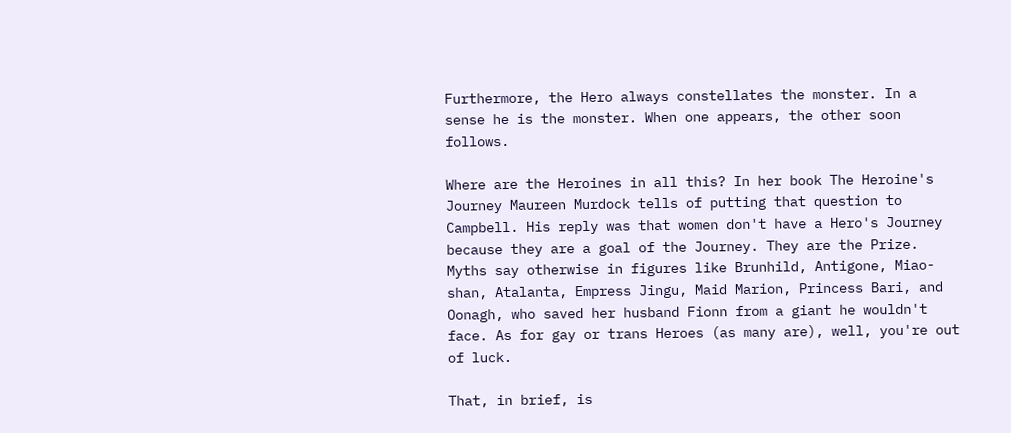Furthermore, the Hero always constellates the monster. In a sense he is the monster. When one appears, the other soon follows.

Where are the Heroines in all this? In her book The Heroine's Journey Maureen Murdock tells of putting that question to Campbell. His reply was that women don't have a Hero's Journey because they are a goal of the Journey. They are the Prize. Myths say otherwise in figures like Brunhild, Antigone, Miao-shan, Atalanta, Empress Jingu, Maid Marion, Princess Bari, and Oonagh, who saved her husband Fionn from a giant he wouldn't face. As for gay or trans Heroes (as many are), well, you're out of luck.

That, in brief, is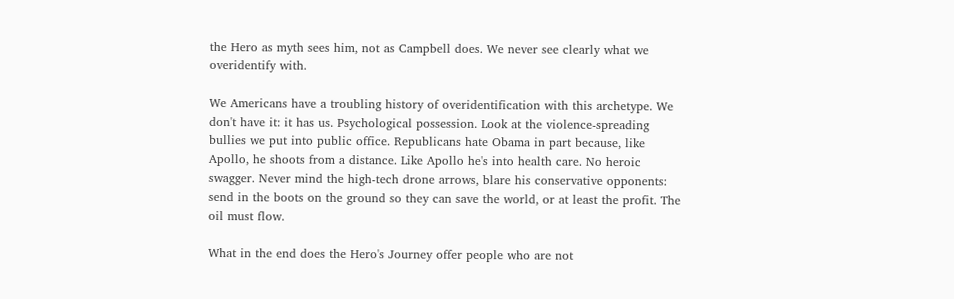the Hero as myth sees him, not as Campbell does. We never see clearly what we overidentify with.

We Americans have a troubling history of overidentification with this archetype. We don't have it: it has us. Psychological possession. Look at the violence-spreading bullies we put into public office. Republicans hate Obama in part because, like Apollo, he shoots from a distance. Like Apollo he's into health care. No heroic swagger. Never mind the high-tech drone arrows, blare his conservative opponents: send in the boots on the ground so they can save the world, or at least the profit. The oil must flow.

What in the end does the Hero's Journey offer people who are not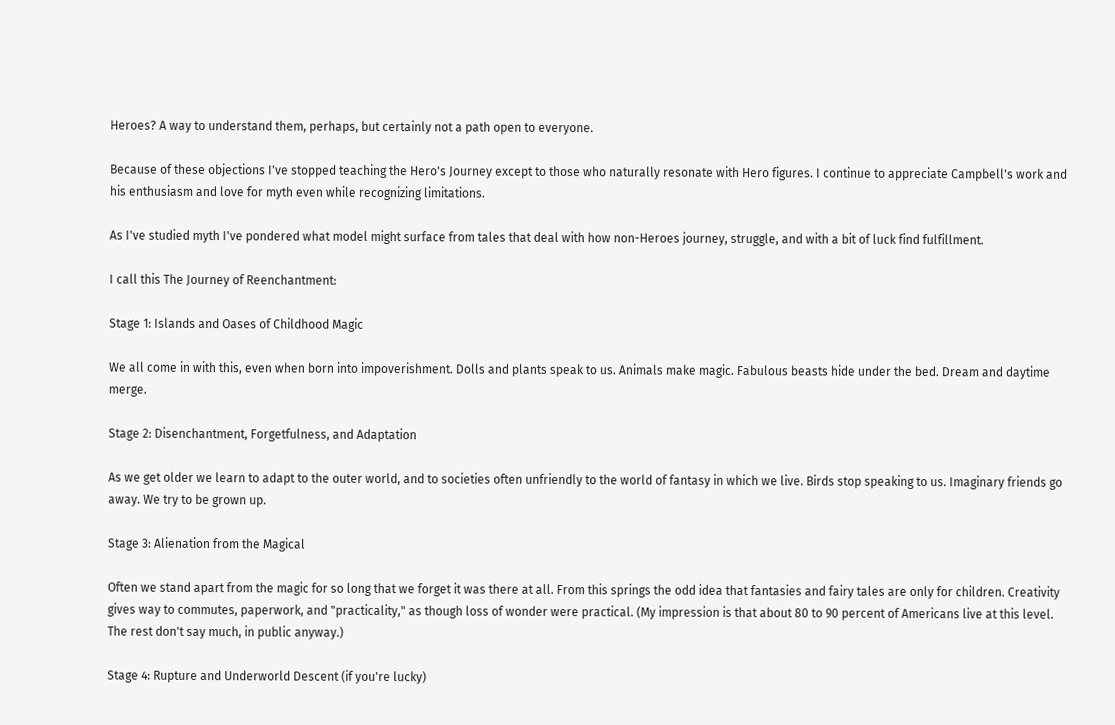Heroes? A way to understand them, perhaps, but certainly not a path open to everyone.

Because of these objections I've stopped teaching the Hero's Journey except to those who naturally resonate with Hero figures. I continue to appreciate Campbell's work and his enthusiasm and love for myth even while recognizing limitations.

As I've studied myth I've pondered what model might surface from tales that deal with how non-Heroes journey, struggle, and with a bit of luck find fulfillment.

I call this The Journey of Reenchantment:

Stage 1: Islands and Oases of Childhood Magic

We all come in with this, even when born into impoverishment. Dolls and plants speak to us. Animals make magic. Fabulous beasts hide under the bed. Dream and daytime merge.

Stage 2: Disenchantment, Forgetfulness, and Adaptation

As we get older we learn to adapt to the outer world, and to societies often unfriendly to the world of fantasy in which we live. Birds stop speaking to us. Imaginary friends go away. We try to be grown up.

Stage 3: Alienation from the Magical

Often we stand apart from the magic for so long that we forget it was there at all. From this springs the odd idea that fantasies and fairy tales are only for children. Creativity gives way to commutes, paperwork, and "practicality," as though loss of wonder were practical. (My impression is that about 80 to 90 percent of Americans live at this level. The rest don't say much, in public anyway.)

Stage 4: Rupture and Underworld Descent (if you're lucky)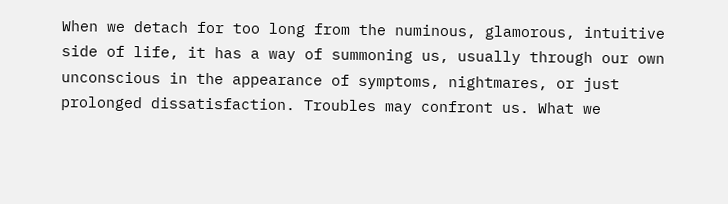When we detach for too long from the numinous, glamorous, intuitive side of life, it has a way of summoning us, usually through our own unconscious in the appearance of symptoms, nightmares, or just prolonged dissatisfaction. Troubles may confront us. What we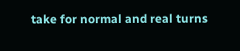take for normal and real turns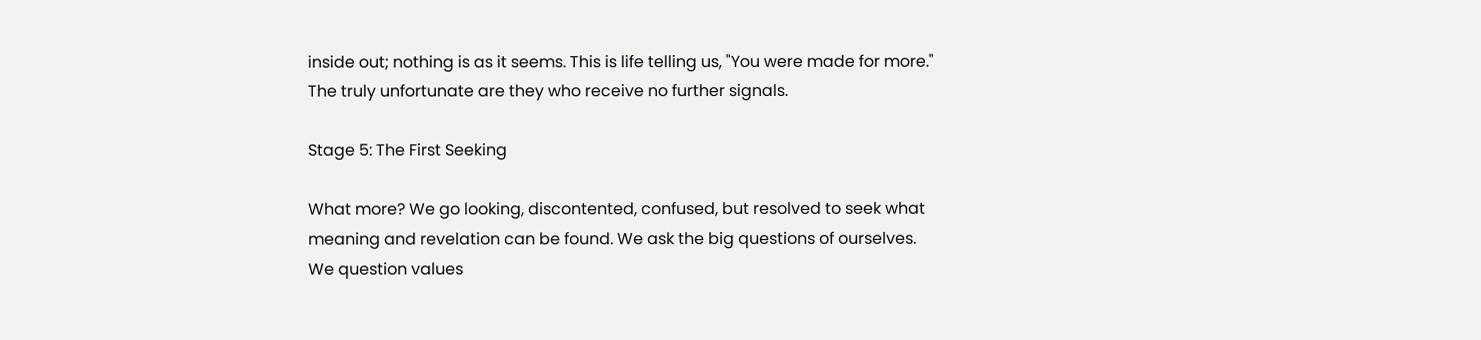inside out; nothing is as it seems. This is life telling us, "You were made for more." The truly unfortunate are they who receive no further signals.

Stage 5: The First Seeking

What more? We go looking, discontented, confused, but resolved to seek what meaning and revelation can be found. We ask the big questions of ourselves. We question values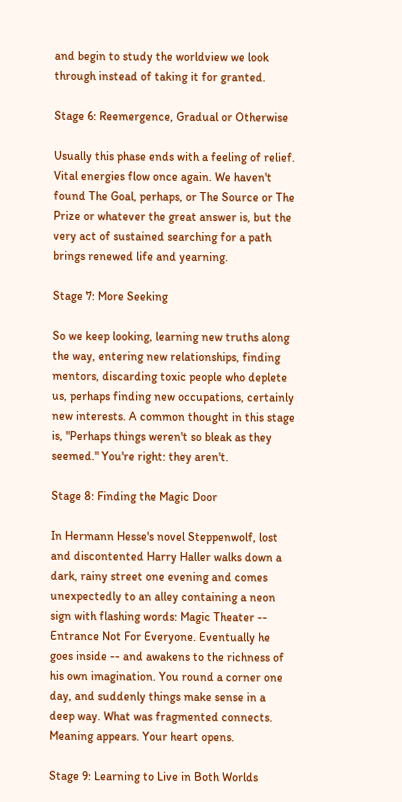and begin to study the worldview we look through instead of taking it for granted.

Stage 6: Reemergence, Gradual or Otherwise

Usually this phase ends with a feeling of relief. Vital energies flow once again. We haven't found The Goal, perhaps, or The Source or The Prize or whatever the great answer is, but the very act of sustained searching for a path brings renewed life and yearning.

Stage 7: More Seeking

So we keep looking, learning new truths along the way, entering new relationships, finding mentors, discarding toxic people who deplete us, perhaps finding new occupations, certainly new interests. A common thought in this stage is, "Perhaps things weren't so bleak as they seemed." You're right: they aren't.

Stage 8: Finding the Magic Door

In Hermann Hesse's novel Steppenwolf, lost and discontented Harry Haller walks down a dark, rainy street one evening and comes unexpectedly to an alley containing a neon sign with flashing words: Magic Theater -- Entrance Not For Everyone. Eventually he goes inside -- and awakens to the richness of his own imagination. You round a corner one day, and suddenly things make sense in a deep way. What was fragmented connects. Meaning appears. Your heart opens.

Stage 9: Learning to Live in Both Worlds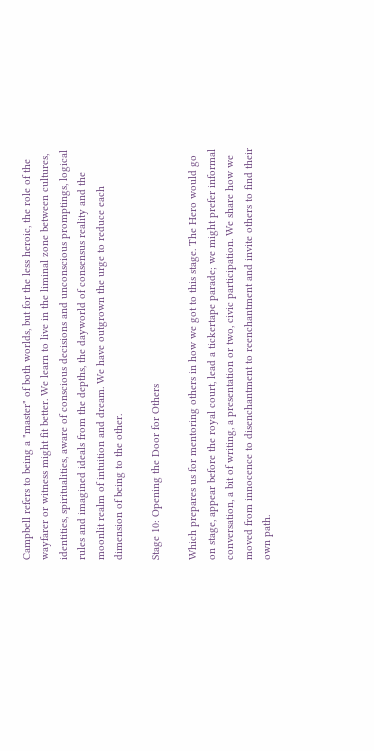Campbell refers to being a "master" of both worlds, but for the less heroic, the role of the wayfarer or witness might fit better. We learn to live in the liminal zone between cultures, identities, spiritualities, aware of conscious decisions and unconscious promptings, logical rules and imagined ideals from the depths, the dayworld of consensus reality and the moonlit realm of intuition and dream. We have outgrown the urge to reduce each dimension of being to the other.

Stage 10: Opening the Door for Others

Which prepares us for mentoring others in how we got to this stage. The Hero would go on stage, appear before the royal court, lead a tickertape parade; we might prefer informal conversation, a bit of writing, a presentation or two, civic participation. We share how we moved from innocence to disenchantment to reenchantment and invite others to find their own path.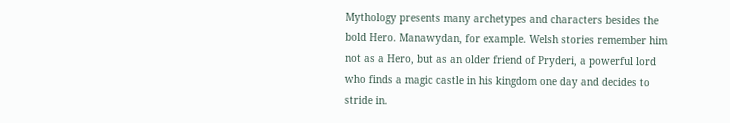Mythology presents many archetypes and characters besides the bold Hero. Manawydan, for example. Welsh stories remember him not as a Hero, but as an older friend of Pryderi, a powerful lord who finds a magic castle in his kingdom one day and decides to stride in.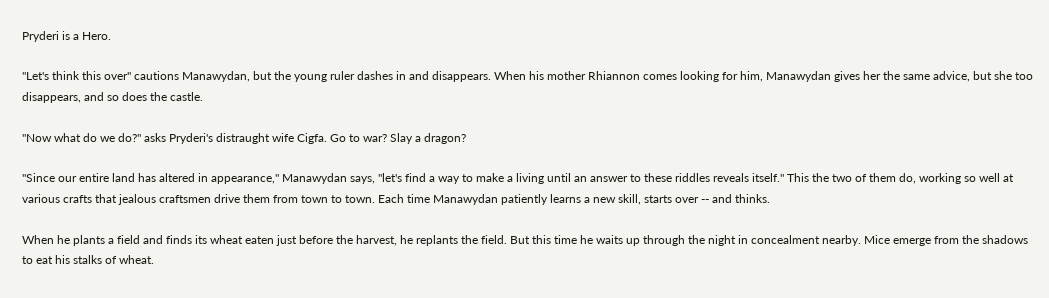Pryderi is a Hero.

"Let's think this over" cautions Manawydan, but the young ruler dashes in and disappears. When his mother Rhiannon comes looking for him, Manawydan gives her the same advice, but she too disappears, and so does the castle.

"Now what do we do?" asks Pryderi's distraught wife Cigfa. Go to war? Slay a dragon?

"Since our entire land has altered in appearance," Manawydan says, "let's find a way to make a living until an answer to these riddles reveals itself." This the two of them do, working so well at various crafts that jealous craftsmen drive them from town to town. Each time Manawydan patiently learns a new skill, starts over -- and thinks.

When he plants a field and finds its wheat eaten just before the harvest, he replants the field. But this time he waits up through the night in concealment nearby. Mice emerge from the shadows to eat his stalks of wheat.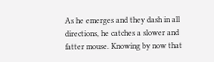As he emerges and they dash in all directions, he catches a slower and fatter mouse. Knowing by now that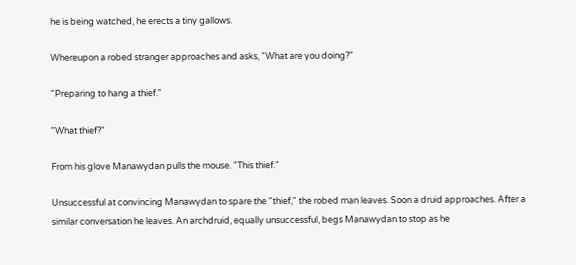he is being watched, he erects a tiny gallows.

Whereupon a robed stranger approaches and asks, "What are you doing?"

"Preparing to hang a thief."

"What thief?"

From his glove Manawydan pulls the mouse. "This thief."

Unsuccessful at convincing Manawydan to spare the "thief," the robed man leaves. Soon a druid approaches. After a similar conversation he leaves. An archdruid, equally unsuccessful, begs Manawydan to stop as he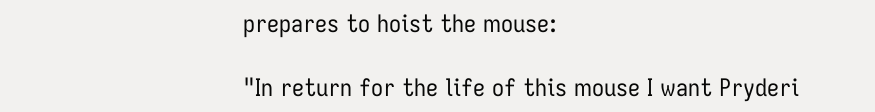prepares to hoist the mouse:

"In return for the life of this mouse I want Pryderi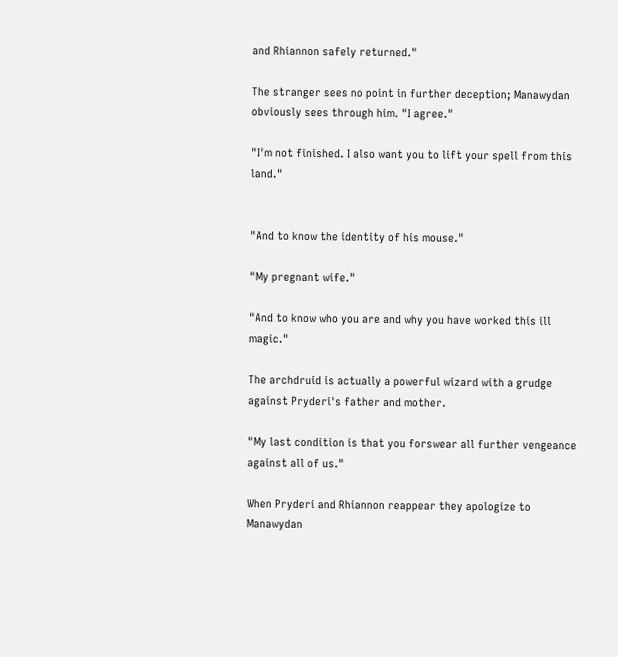and Rhiannon safely returned."

The stranger sees no point in further deception; Manawydan obviously sees through him. "I agree."

"I'm not finished. I also want you to lift your spell from this land."


"And to know the identity of his mouse."

"My pregnant wife."

"And to know who you are and why you have worked this ill magic."

The archdruid is actually a powerful wizard with a grudge against Pryderi's father and mother.

"My last condition is that you forswear all further vengeance against all of us."

When Pryderi and Rhiannon reappear they apologize to Manawydan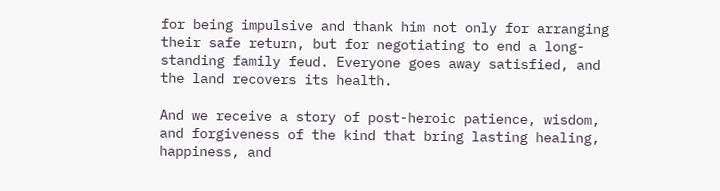for being impulsive and thank him not only for arranging their safe return, but for negotiating to end a long-standing family feud. Everyone goes away satisfied, and the land recovers its health.

And we receive a story of post-heroic patience, wisdom, and forgiveness of the kind that bring lasting healing, happiness, and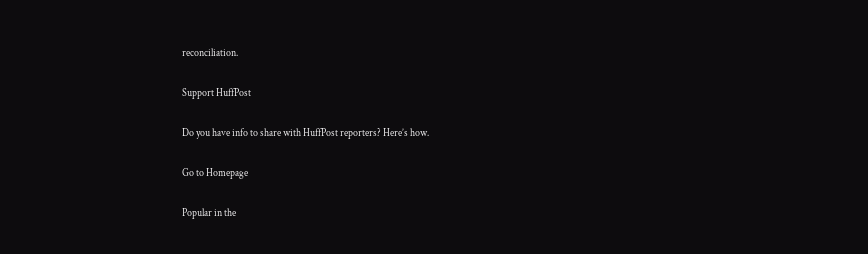reconciliation.

Support HuffPost

Do you have info to share with HuffPost reporters? Here’s how.

Go to Homepage

Popular in the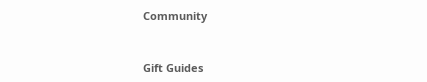Community


Gift Guides